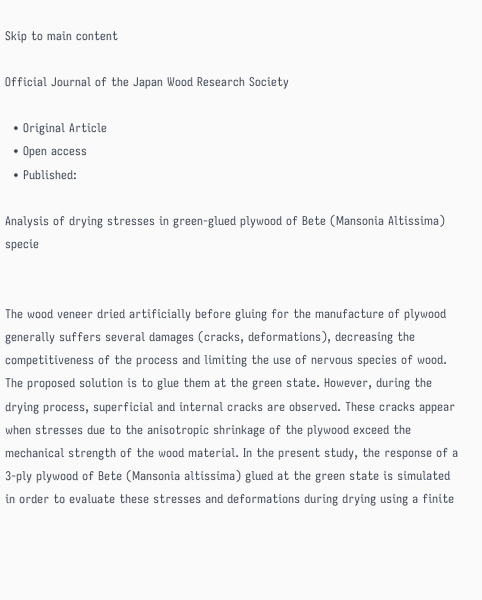Skip to main content

Official Journal of the Japan Wood Research Society

  • Original Article
  • Open access
  • Published:

Analysis of drying stresses in green-glued plywood of Bete (Mansonia Altissima) specie


The wood veneer dried artificially before gluing for the manufacture of plywood generally suffers several damages (cracks, deformations), decreasing the competitiveness of the process and limiting the use of nervous species of wood. The proposed solution is to glue them at the green state. However, during the drying process, superficial and internal cracks are observed. These cracks appear when stresses due to the anisotropic shrinkage of the plywood exceed the mechanical strength of the wood material. In the present study, the response of a 3-ply plywood of Bete (Mansonia altissima) glued at the green state is simulated in order to evaluate these stresses and deformations during drying using a finite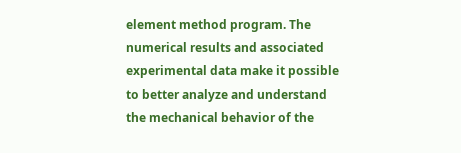element method program. The numerical results and associated experimental data make it possible to better analyze and understand the mechanical behavior of the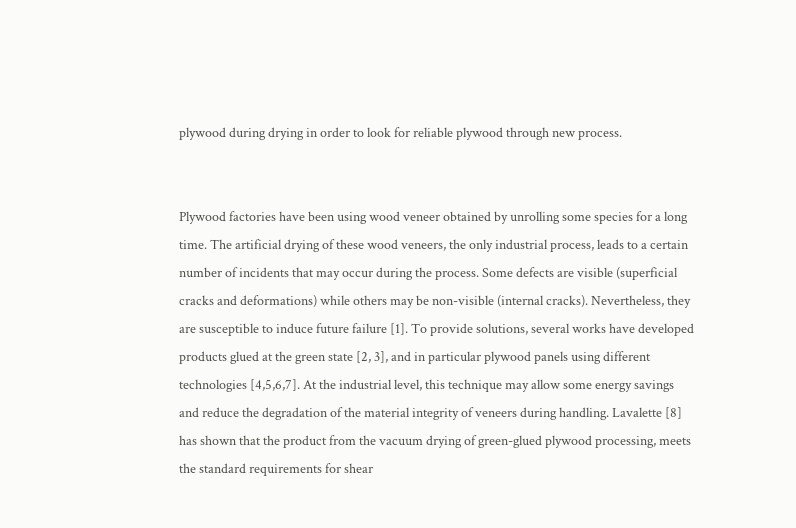plywood during drying in order to look for reliable plywood through new process.


Plywood factories have been using wood veneer obtained by unrolling some species for a long time. The artificial drying of these wood veneers, the only industrial process, leads to a certain number of incidents that may occur during the process. Some defects are visible (superficial cracks and deformations) while others may be non-visible (internal cracks). Nevertheless, they are susceptible to induce future failure [1]. To provide solutions, several works have developed products glued at the green state [2, 3], and in particular plywood panels using different technologies [4,5,6,7]. At the industrial level, this technique may allow some energy savings and reduce the degradation of the material integrity of veneers during handling. Lavalette [8] has shown that the product from the vacuum drying of green-glued plywood processing, meets the standard requirements for shear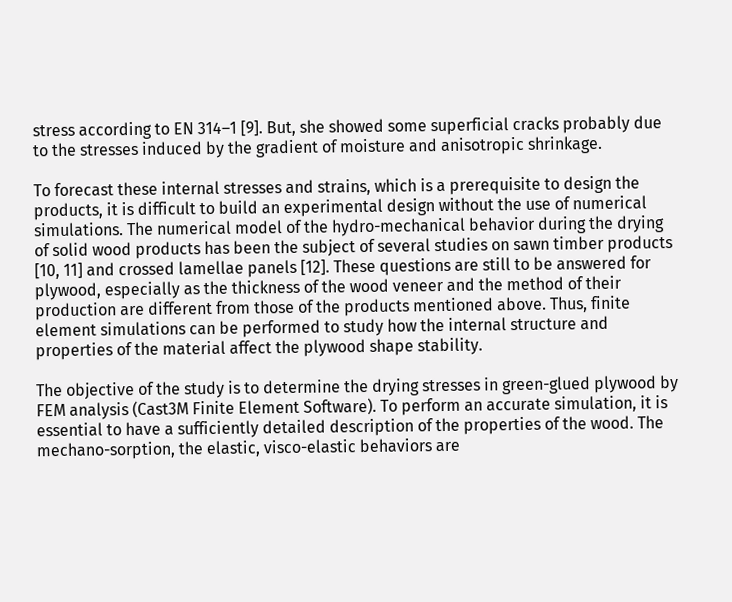stress according to EN 314–1 [9]. But, she showed some superficial cracks probably due to the stresses induced by the gradient of moisture and anisotropic shrinkage.

To forecast these internal stresses and strains, which is a prerequisite to design the products, it is difficult to build an experimental design without the use of numerical simulations. The numerical model of the hydro-mechanical behavior during the drying of solid wood products has been the subject of several studies on sawn timber products [10, 11] and crossed lamellae panels [12]. These questions are still to be answered for plywood, especially as the thickness of the wood veneer and the method of their production are different from those of the products mentioned above. Thus, finite element simulations can be performed to study how the internal structure and properties of the material affect the plywood shape stability.

The objective of the study is to determine the drying stresses in green-glued plywood by FEM analysis (Cast3M Finite Element Software). To perform an accurate simulation, it is essential to have a sufficiently detailed description of the properties of the wood. The mechano-sorption, the elastic, visco-elastic behaviors are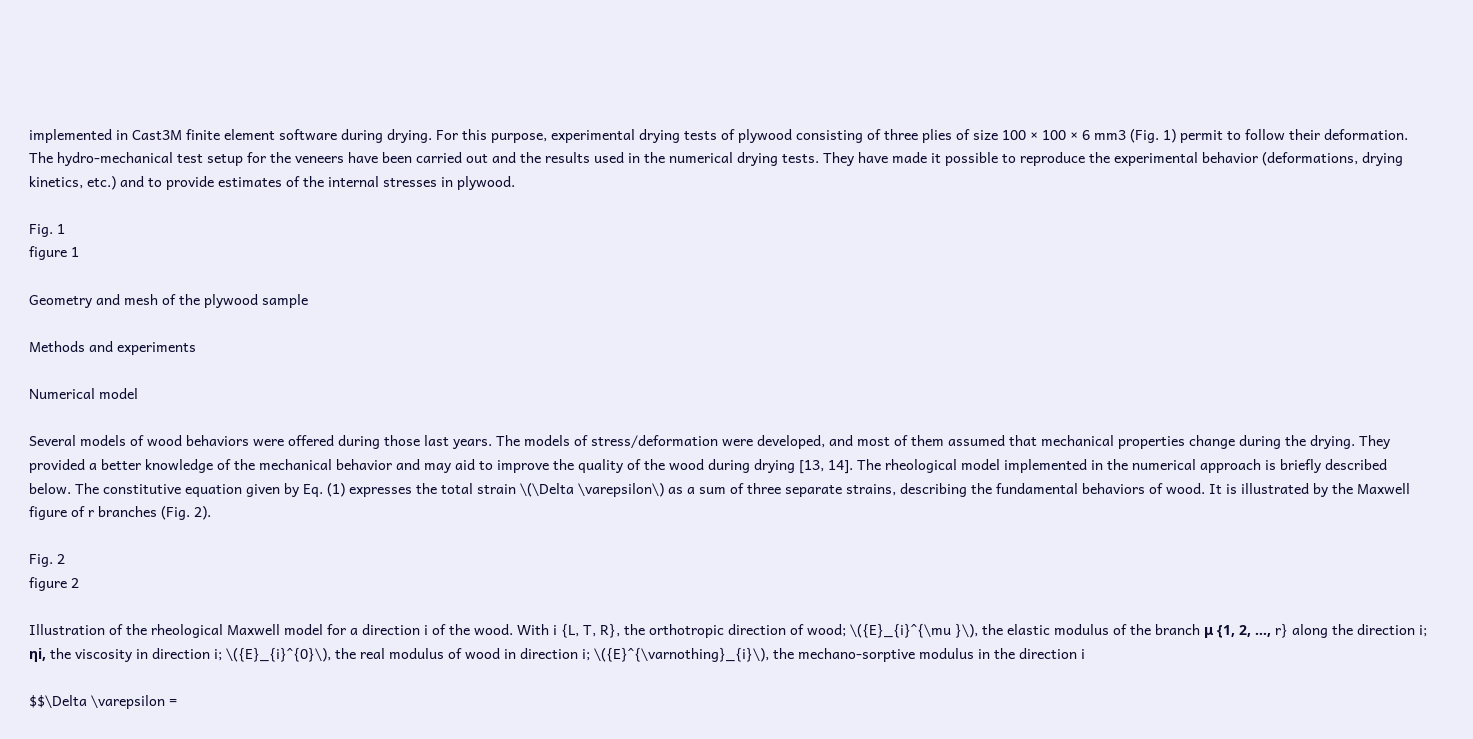implemented in Cast3M finite element software during drying. For this purpose, experimental drying tests of plywood consisting of three plies of size 100 × 100 × 6 mm3 (Fig. 1) permit to follow their deformation. The hydro-mechanical test setup for the veneers have been carried out and the results used in the numerical drying tests. They have made it possible to reproduce the experimental behavior (deformations, drying kinetics, etc.) and to provide estimates of the internal stresses in plywood.

Fig. 1
figure 1

Geometry and mesh of the plywood sample

Methods and experiments

Numerical model

Several models of wood behaviors were offered during those last years. The models of stress/deformation were developed, and most of them assumed that mechanical properties change during the drying. They provided a better knowledge of the mechanical behavior and may aid to improve the quality of the wood during drying [13, 14]. The rheological model implemented in the numerical approach is briefly described below. The constitutive equation given by Eq. (1) expresses the total strain \(\Delta \varepsilon\) as a sum of three separate strains, describing the fundamental behaviors of wood. It is illustrated by the Maxwell figure of r branches (Fig. 2).

Fig. 2
figure 2

Illustration of the rheological Maxwell model for a direction i of the wood. With i {L, T, R}, the orthotropic direction of wood; \({E}_{i}^{\mu }\), the elastic modulus of the branch μ {1, 2, …, r} along the direction i; ηi, the viscosity in direction i; \({E}_{i}^{0}\), the real modulus of wood in direction i; \({E}^{\varnothing}_{i}\), the mechano-sorptive modulus in the direction i

$$\Delta \varepsilon =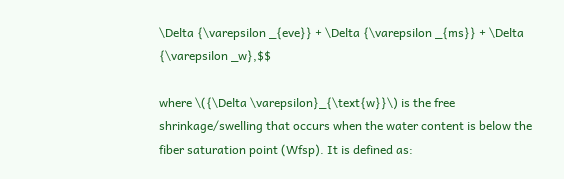\Delta {\varepsilon _{eve}} + \Delta {\varepsilon _{ms}} + \Delta {\varepsilon _w},$$

where \({\Delta \varepsilon}_{\text{w}}\) is the free shrinkage/swelling that occurs when the water content is below the fiber saturation point (Wfsp). It is defined as: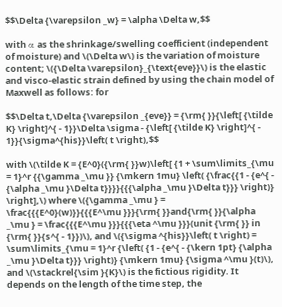$$\Delta {\varepsilon _w} = \alpha \Delta w,$$

with α as the shrinkage/swelling coefficient (independent of moisture) and \(\Delta w\) is the variation of moisture content; \({\Delta \varepsilon}_{\text{eve}}\) is the elastic and visco-elastic strain defined by using the chain model of Maxwell as follows: for

$$\Delta t,\Delta {\varepsilon _{eve}} = {\rm{ }}{\left[ {\tilde K} \right]^{ - 1}}\Delta \sigma - {\left[ {\tilde K} \right]^{ - 1}}{\sigma^{his}}\left( t \right),$$

with \(\tilde K = {E^0}({\rm{ }}w)\left[ {1 + \sum\limits_{\mu = 1}^r {{\gamma _\mu }} {\mkern 1mu} \left( {\frac{{1 - {e^{ - {\alpha _\mu }\Delta t}}}}{{{\alpha _\mu }\Delta t}}} \right)} \right],\) where \({\gamma _\mu } = \frac{{{E^0}(w)}}{{{E^\mu }}}{\rm{ }}and{\rm{ }}{\alpha _\mu } = \frac{{{E^\mu }}}{{{\eta ^\mu }}}(unit {\rm{ }} in {\rm{ }}{s^{ - 1}})\), and \({\sigma ^{his}}\left( t \right) = \sum\limits_{\mu = 1}^r {\left( {1 - {e^{ - {\kern 1pt} {\alpha _\mu }\Delta t}}} \right)} {\mkern 1mu} {\sigma ^\mu }(t)\), and \(\stackrel{\sim }{K}\) is the fictious rigidity. It depends on the length of the time step, the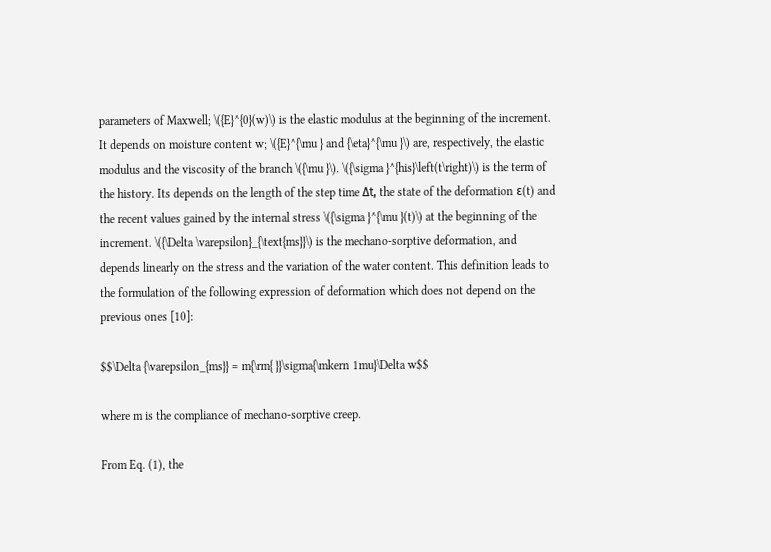parameters of Maxwell; \({E}^{0}(w)\) is the elastic modulus at the beginning of the increment. It depends on moisture content w; \({E}^{\mu } and {\eta}^{\mu }\) are, respectively, the elastic modulus and the viscosity of the branch \({\mu }\). \({\sigma }^{his}\left(t\right)\) is the term of the history. Its depends on the length of the step time Δt, the state of the deformation ε(t) and the recent values gained by the internal stress \({\sigma }^{\mu }(t)\) at the beginning of the increment. \({\Delta \varepsilon}_{\text{ms}}\) is the mechano-sorptive deformation, and depends linearly on the stress and the variation of the water content. This definition leads to the formulation of the following expression of deformation which does not depend on the previous ones [10]:

$$\Delta {\varepsilon_{ms}} = m{\rm{ }}\sigma{\mkern 1mu}\Delta w$$

where m is the compliance of mechano-sorptive creep.

From Eq. (1), the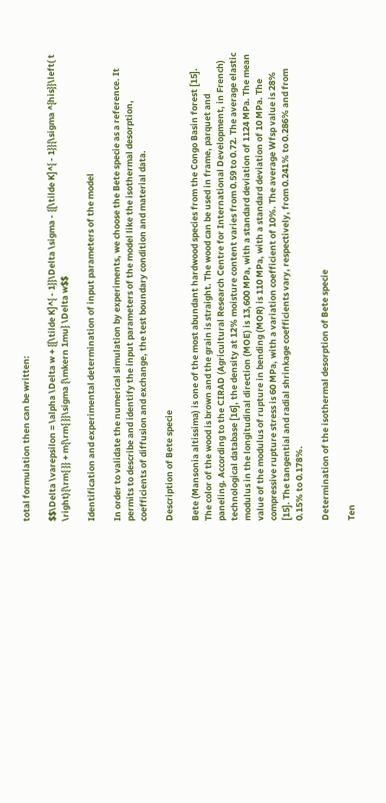total formulation then can be written:

$$\Delta \varepsilon = \alpha \Delta w + {[\tilde K]^{ - 1}}\Delta \sigma - {[\tilde K]^{ - 1}}{\sigma ^{his}}\left( t \right){\rm{ }} + m{\rm{ }}\sigma {\mkern 1mu} \Delta w$$

Identification and experimental determination of input parameters of the model

In order to validate the numerical simulation by experiments, we choose the Bete specie as a reference. It permits to describe and identify the input parameters of the model like the isothermal desorption, coefficients of diffusion and exchange, the test boundary condition and material data.

Description of Bete specie

Bete (Mansonia altissima) is one of the most abundant hardwood species from the Congo Basin forest [15]. The color of the wood is brown and the grain is straight. The wood can be used in frame, parquet and paneling. According to the CIRAD (Agricultural Research Centre for International Development, in French) technological database [16], the density at 12% moisture content varies from 0.59 to 0.72. The average elastic modulus in the longitudinal direction (MOE) is 13,600 MPa, with a standard deviation of 1124 MPa. The mean value of the modulus of rupture in bending (MOR) is 110 MPa, with a standard deviation of 10 MPa. The compressive rupture stress is 60 MPa, with a variation coefficient of 10%. The average Wfsp value is 28% [15]. The tangential and radial shrinkage coefficients vary, respectively, from 0.241% to 0.286% and from 0.15% to 0.178%.

Determination of the isothermal desorption of Bete specie

Ten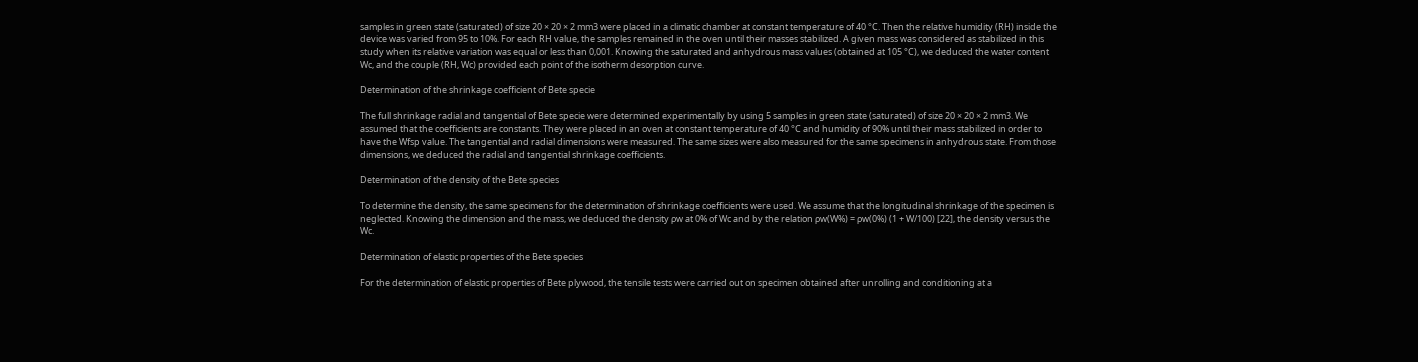samples in green state (saturated) of size 20 × 20 × 2 mm3 were placed in a climatic chamber at constant temperature of 40 °C. Then the relative humidity (RH) inside the device was varied from 95 to 10%. For each RH value, the samples remained in the oven until their masses stabilized. A given mass was considered as stabilized in this study when its relative variation was equal or less than 0,001. Knowing the saturated and anhydrous mass values (obtained at 105 °C), we deduced the water content Wc, and the couple (RH, Wc) provided each point of the isotherm desorption curve.

Determination of the shrinkage coefficient of Bete specie

The full shrinkage radial and tangential of Bete specie were determined experimentally by using 5 samples in green state (saturated) of size 20 × 20 × 2 mm3. We assumed that the coefficients are constants. They were placed in an oven at constant temperature of 40 °C and humidity of 90% until their mass stabilized in order to have the Wfsp value. The tangential and radial dimensions were measured. The same sizes were also measured for the same specimens in anhydrous state. From those dimensions, we deduced the radial and tangential shrinkage coefficients.

Determination of the density of the Bete species

To determine the density, the same specimens for the determination of shrinkage coefficients were used. We assume that the longitudinal shrinkage of the specimen is neglected. Knowing the dimension and the mass, we deduced the density ρw at 0% of Wc and by the relation ρw(W%) = ρw(0%) (1 + W/100) [22], the density versus the Wc.

Determination of elastic properties of the Bete species

For the determination of elastic properties of Bete plywood, the tensile tests were carried out on specimen obtained after unrolling and conditioning at a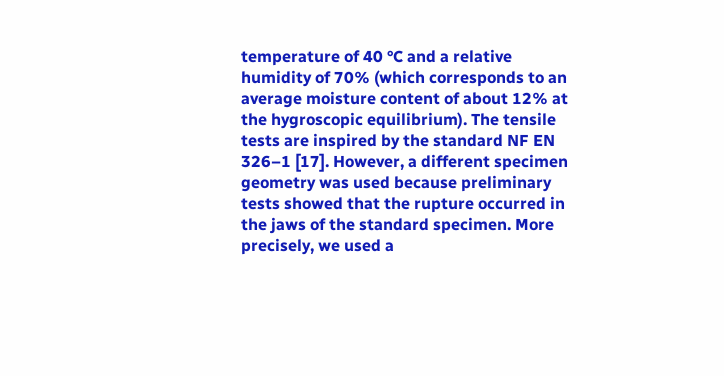temperature of 40 °C and a relative humidity of 70% (which corresponds to an average moisture content of about 12% at the hygroscopic equilibrium). The tensile tests are inspired by the standard NF EN 326–1 [17]. However, a different specimen geometry was used because preliminary tests showed that the rupture occurred in the jaws of the standard specimen. More precisely, we used a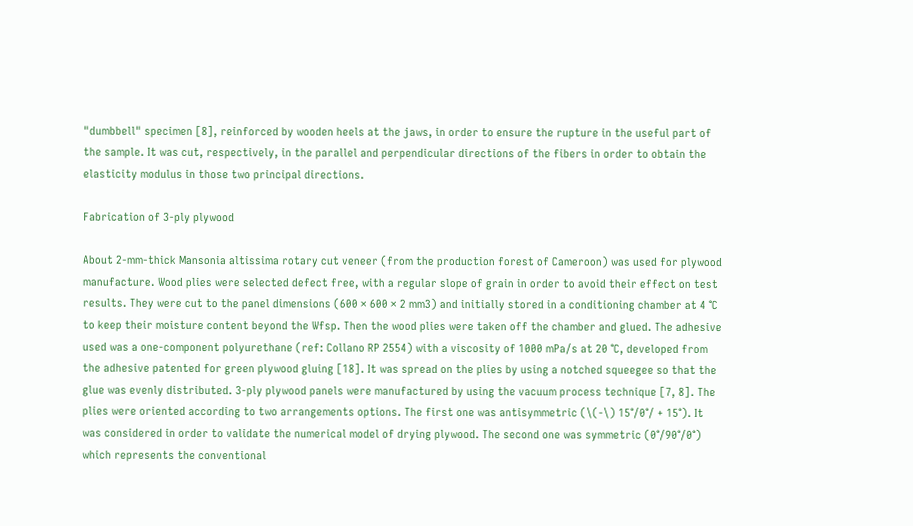"dumbbell" specimen [8], reinforced by wooden heels at the jaws, in order to ensure the rupture in the useful part of the sample. It was cut, respectively, in the parallel and perpendicular directions of the fibers in order to obtain the elasticity modulus in those two principal directions.

Fabrication of 3-ply plywood

About 2-mm-thick Mansonia altissima rotary cut veneer (from the production forest of Cameroon) was used for plywood manufacture. Wood plies were selected defect free, with a regular slope of grain in order to avoid their effect on test results. They were cut to the panel dimensions (600 × 600 × 2 mm3) and initially stored in a conditioning chamber at 4 °C to keep their moisture content beyond the Wfsp. Then the wood plies were taken off the chamber and glued. The adhesive used was a one-component polyurethane (ref: Collano RP 2554) with a viscosity of 1000 mPa/s at 20 °C, developed from the adhesive patented for green plywood gluing [18]. It was spread on the plies by using a notched squeegee so that the glue was evenly distributed. 3-ply plywood panels were manufactured by using the vacuum process technique [7, 8]. The plies were oriented according to two arrangements options. The first one was antisymmetric (\(-\) 15°/0°/ + 15°). It was considered in order to validate the numerical model of drying plywood. The second one was symmetric (0°/90°/0°) which represents the conventional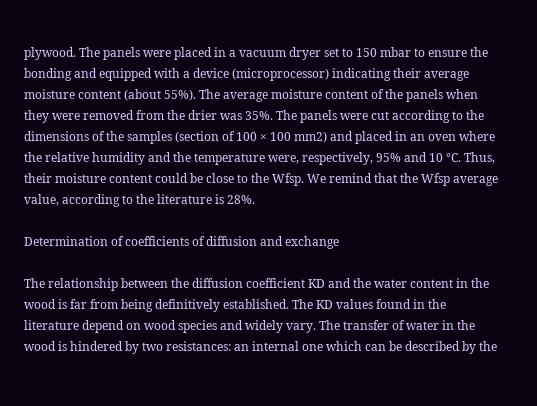plywood. The panels were placed in a vacuum dryer set to 150 mbar to ensure the bonding and equipped with a device (microprocessor) indicating their average moisture content (about 55%). The average moisture content of the panels when they were removed from the drier was 35%. The panels were cut according to the dimensions of the samples (section of 100 × 100 mm2) and placed in an oven where the relative humidity and the temperature were, respectively, 95% and 10 °C. Thus, their moisture content could be close to the Wfsp. We remind that the Wfsp average value, according to the literature is 28%.

Determination of coefficients of diffusion and exchange

The relationship between the diffusion coefficient KD and the water content in the wood is far from being definitively established. The KD values found in the literature depend on wood species and widely vary. The transfer of water in the wood is hindered by two resistances: an internal one which can be described by the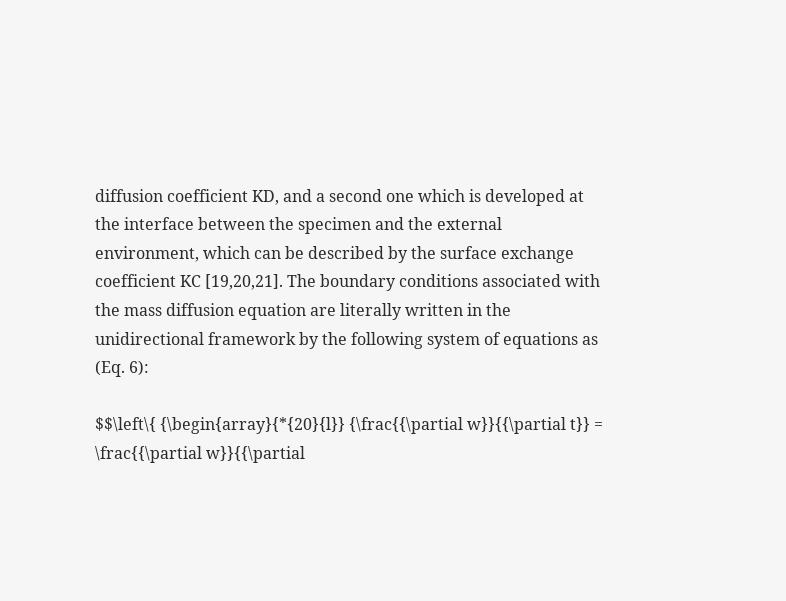diffusion coefficient KD, and a second one which is developed at the interface between the specimen and the external environment, which can be described by the surface exchange coefficient KC [19,20,21]. The boundary conditions associated with the mass diffusion equation are literally written in the unidirectional framework by the following system of equations as (Eq. 6):

$$\left\{ {\begin{array}{*{20}{l}} {\frac{{\partial w}}{{\partial t}} = \frac{{\partial w}}{{\partial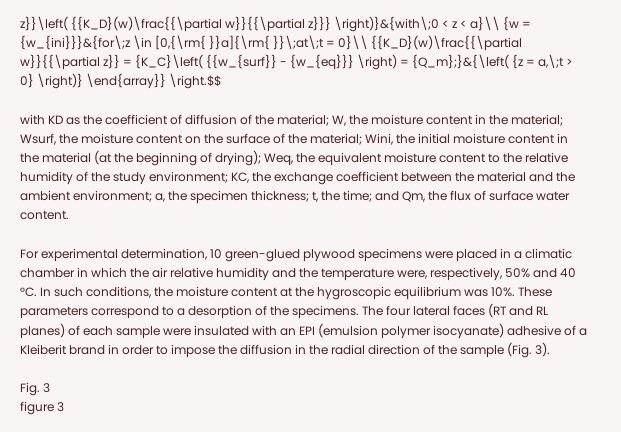z}}\left( {{K_D}(w)\frac{{\partial w}}{{\partial z}}} \right)}&{with\;0 < z < a}\\ {w = {w_{ini}}}&{for\;z \in [0,{\rm{ }}a]{\rm{ }}\;at\;t = 0}\\ {{K_D}(w)\frac{{\partial w}}{{\partial z}} = {K_C}\left( {{w_{surf}} - {w_{eq}}} \right) = {Q_m};}&{\left( {z = a,\;t > 0} \right)} \end{array}} \right.$$

with KD as the coefficient of diffusion of the material; W, the moisture content in the material; Wsurf, the moisture content on the surface of the material; Wini, the initial moisture content in the material (at the beginning of drying); Weq, the equivalent moisture content to the relative humidity of the study environment; KC, the exchange coefficient between the material and the ambient environment; a, the specimen thickness; t, the time; and Qm, the flux of surface water content.

For experimental determination, 10 green-glued plywood specimens were placed in a climatic chamber in which the air relative humidity and the temperature were, respectively, 50% and 40 °C. In such conditions, the moisture content at the hygroscopic equilibrium was 10%. These parameters correspond to a desorption of the specimens. The four lateral faces (RT and RL planes) of each sample were insulated with an EPI (emulsion polymer isocyanate) adhesive of a Kleiberit brand in order to impose the diffusion in the radial direction of the sample (Fig. 3).

Fig. 3
figure 3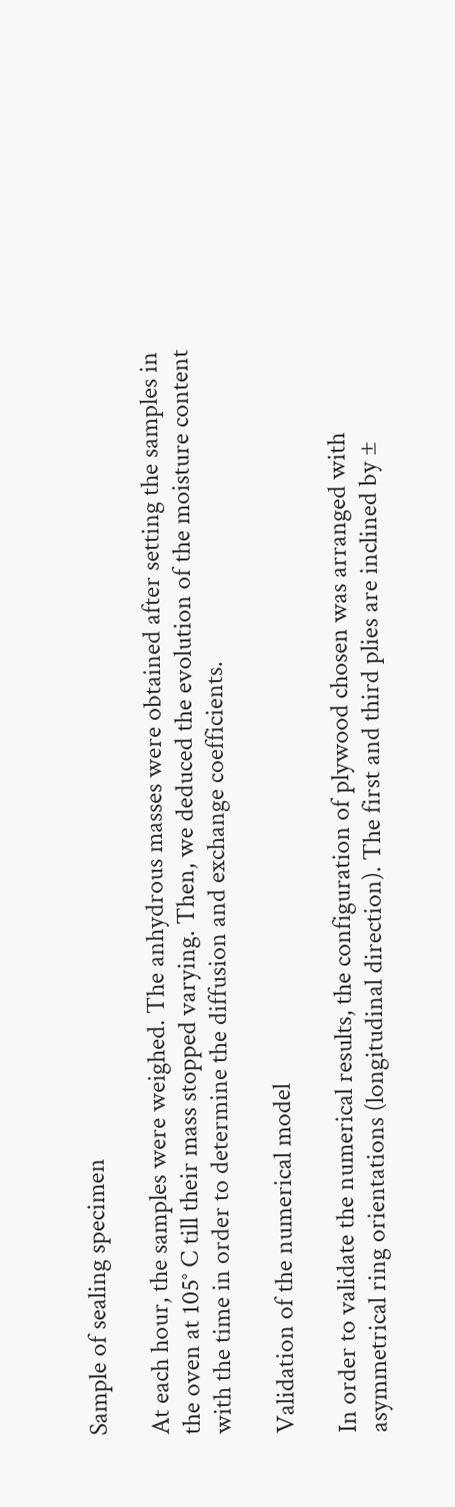Sample of sealing specimen

At each hour, the samples were weighed. The anhydrous masses were obtained after setting the samples in the oven at 105° C till their mass stopped varying. Then, we deduced the evolution of the moisture content with the time in order to determine the diffusion and exchange coefficients.

Validation of the numerical model

In order to validate the numerical results, the configuration of plywood chosen was arranged with asymmetrical ring orientations (longitudinal direction). The first and third plies are inclined by ±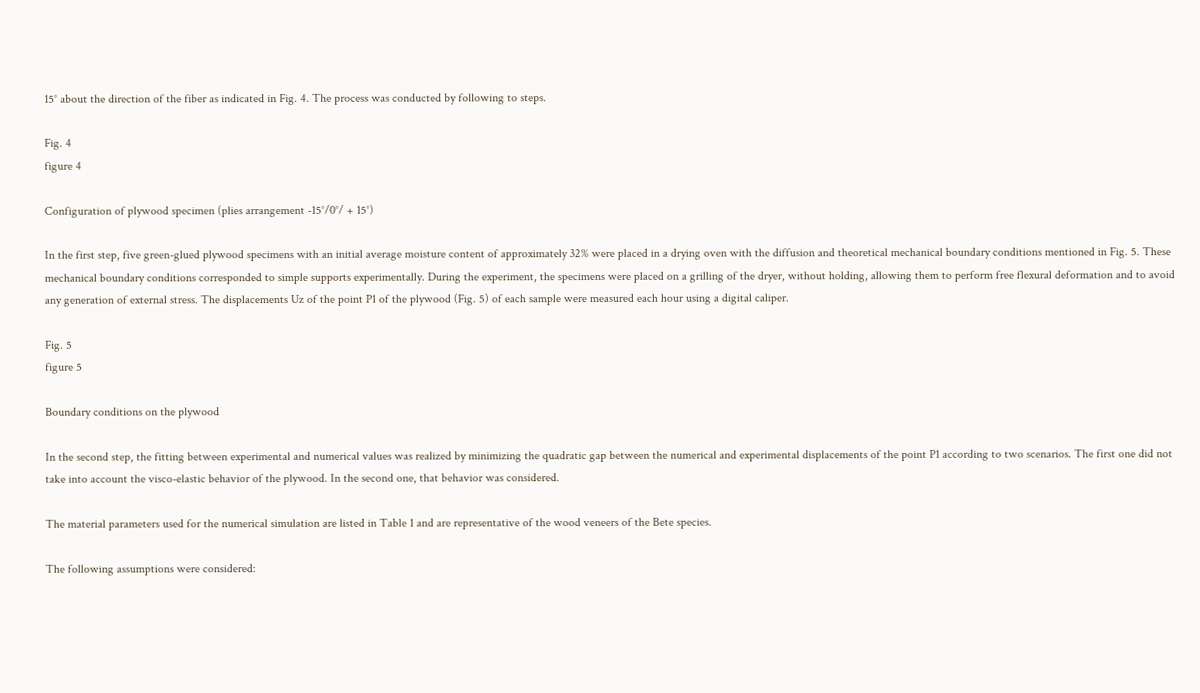15° about the direction of the fiber as indicated in Fig. 4. The process was conducted by following to steps.

Fig. 4
figure 4

Configuration of plywood specimen (plies arrangement -15°/0°/ + 15°)

In the first step, five green-glued plywood specimens with an initial average moisture content of approximately 32% were placed in a drying oven with the diffusion and theoretical mechanical boundary conditions mentioned in Fig. 5. These mechanical boundary conditions corresponded to simple supports experimentally. During the experiment, the specimens were placed on a grilling of the dryer, without holding, allowing them to perform free flexural deformation and to avoid any generation of external stress. The displacements Uz of the point P1 of the plywood (Fig. 5) of each sample were measured each hour using a digital caliper.

Fig. 5
figure 5

Boundary conditions on the plywood

In the second step, the fitting between experimental and numerical values was realized by minimizing the quadratic gap between the numerical and experimental displacements of the point P1 according to two scenarios. The first one did not take into account the visco-elastic behavior of the plywood. In the second one, that behavior was considered.

The material parameters used for the numerical simulation are listed in Table 1 and are representative of the wood veneers of the Bete species.

The following assumptions were considered: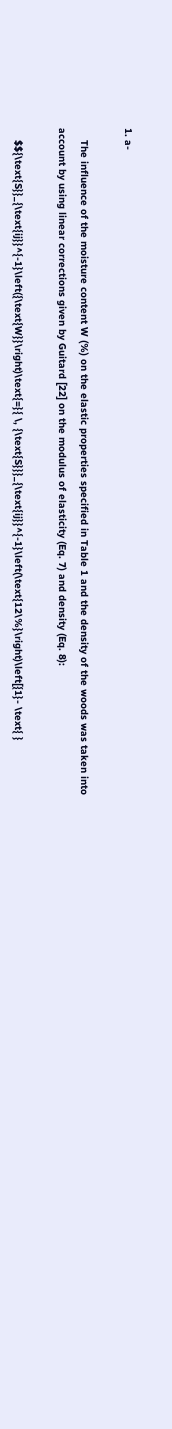1. a-

    The influence of the moisture content W (%) on the elastic properties specified in Table 1 and the density of the woods was taken into account by using linear corrections given by Guitard [22] on the modulus of elasticity (Eq. 7) and density (Eq. 8):

    $${\text{S}}_{\text{ij}}^{-1}\left({\text{W}}\right)\text{=}{ \, {\text{S}}}_{\text{ij}}^{-1}\left(\text{12\%}\right)\left[{1}- \text{ }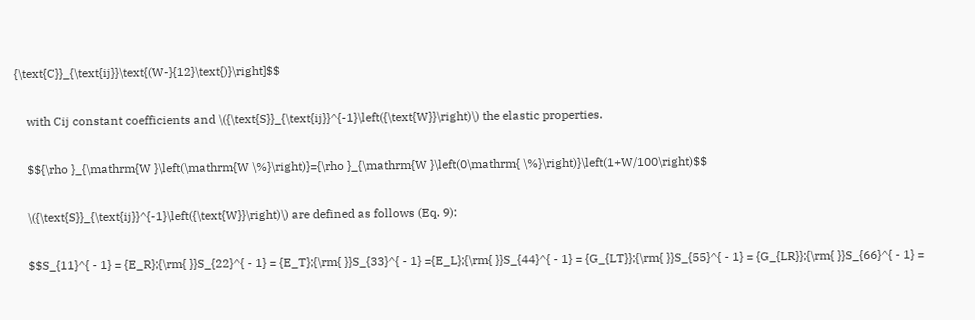{\text{C}}_{\text{ij}}\text{(W-}{12}\text{)}\right]$$

    with Cij constant coefficients and \({\text{S}}_{\text{ij}}^{-1}\left({\text{W}}\right)\) the elastic properties.

    $${\rho }_{\mathrm{W }\left(\mathrm{W \%}\right)}={\rho }_{\mathrm{W }\left(0\mathrm{ \%}\right)}\left(1+W/100\right)$$

    \({\text{S}}_{\text{ij}}^{-1}\left({\text{W}}\right)\) are defined as follows (Eq. 9):

    $$S_{11}^{ - 1} = {E_R};{\rm{ }}S_{22}^{ - 1} = {E_T};{\rm{ }}S_{33}^{ - 1} ={E_L};{\rm{ }}S_{44}^{ - 1} = {G_{LT}};{\rm{ }}S_{55}^{ - 1} = {G_{LR}};{\rm{ }}S_{66}^{ - 1} =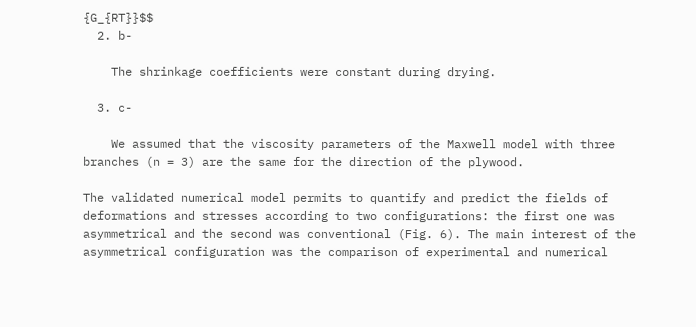{G_{RT}}$$
  2. b-

    The shrinkage coefficients were constant during drying.

  3. c-

    We assumed that the viscosity parameters of the Maxwell model with three branches (n = 3) are the same for the direction of the plywood.

The validated numerical model permits to quantify and predict the fields of deformations and stresses according to two configurations: the first one was asymmetrical and the second was conventional (Fig. 6). The main interest of the asymmetrical configuration was the comparison of experimental and numerical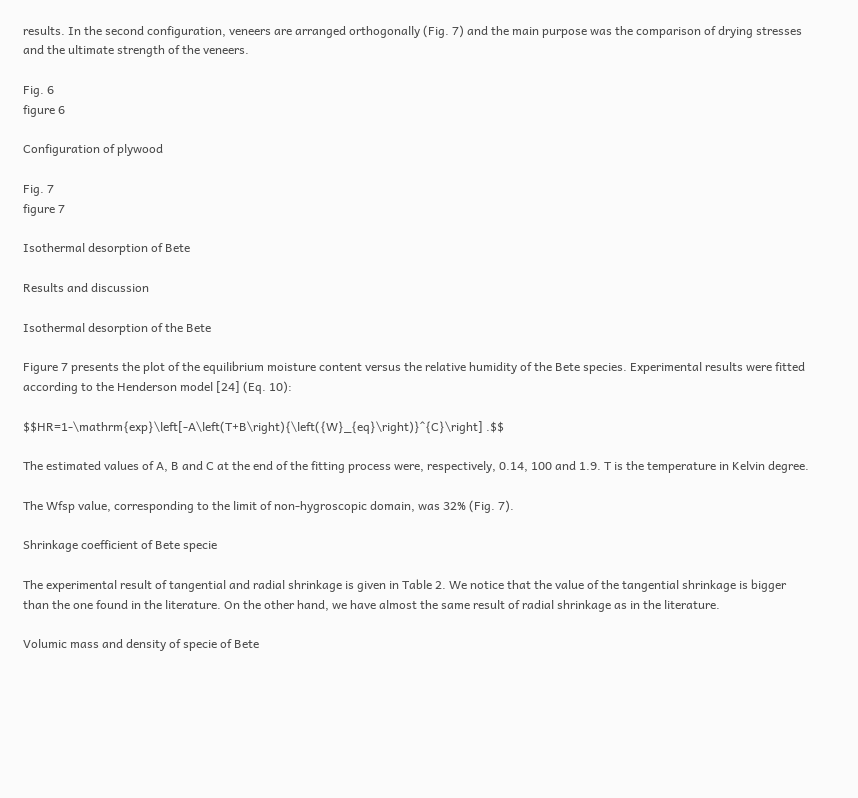results. In the second configuration, veneers are arranged orthogonally (Fig. 7) and the main purpose was the comparison of drying stresses and the ultimate strength of the veneers.

Fig. 6
figure 6

Configuration of plywood

Fig. 7
figure 7

Isothermal desorption of Bete

Results and discussion

Isothermal desorption of the Bete

Figure 7 presents the plot of the equilibrium moisture content versus the relative humidity of the Bete species. Experimental results were fitted according to the Henderson model [24] (Eq. 10):

$$HR=1-\mathrm{exp}\left[-A\left(T+B\right){\left({W}_{eq}\right)}^{C}\right] .$$

The estimated values of A, B and C at the end of the fitting process were, respectively, 0.14, 100 and 1.9. T is the temperature in Kelvin degree.

The Wfsp value, corresponding to the limit of non-hygroscopic domain, was 32% (Fig. 7).

Shrinkage coefficient of Bete specie

The experimental result of tangential and radial shrinkage is given in Table 2. We notice that the value of the tangential shrinkage is bigger than the one found in the literature. On the other hand, we have almost the same result of radial shrinkage as in the literature.

Volumic mass and density of specie of Bete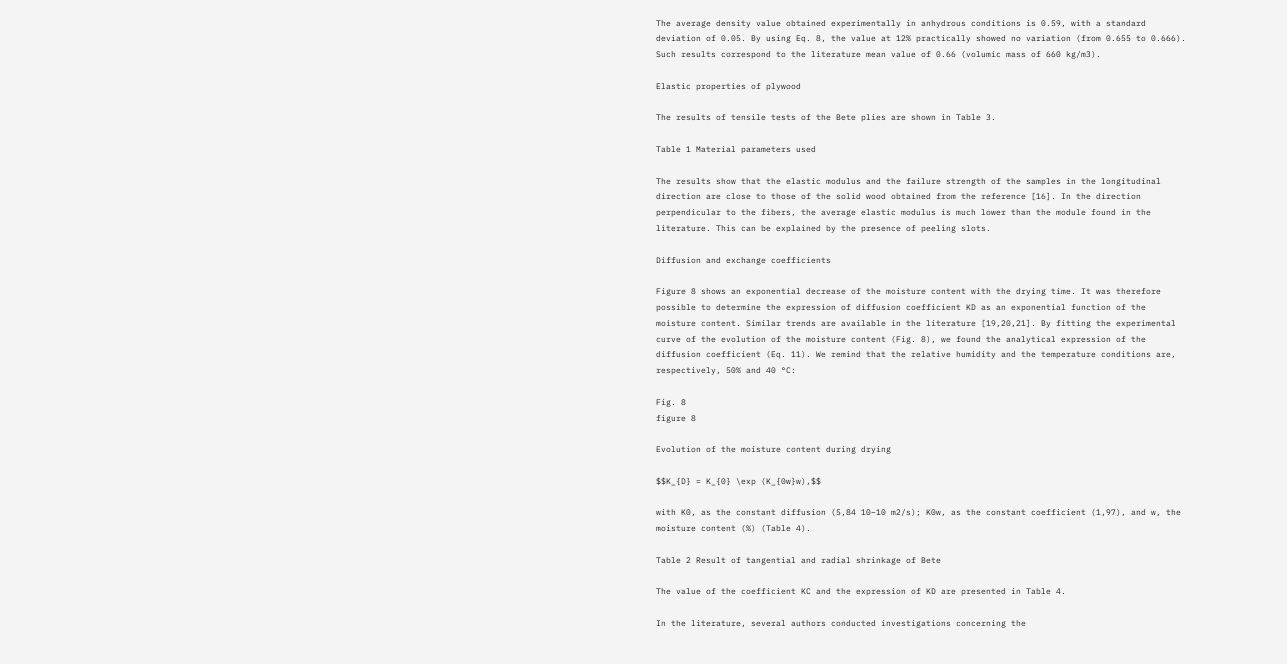The average density value obtained experimentally in anhydrous conditions is 0.59, with a standard deviation of 0.05. By using Eq. 8, the value at 12% practically showed no variation (from 0.655 to 0.666). Such results correspond to the literature mean value of 0.66 (volumic mass of 660 kg/m3).

Elastic properties of plywood

The results of tensile tests of the Bete plies are shown in Table 3.

Table 1 Material parameters used

The results show that the elastic modulus and the failure strength of the samples in the longitudinal direction are close to those of the solid wood obtained from the reference [16]. In the direction perpendicular to the fibers, the average elastic modulus is much lower than the module found in the literature. This can be explained by the presence of peeling slots.

Diffusion and exchange coefficients

Figure 8 shows an exponential decrease of the moisture content with the drying time. It was therefore possible to determine the expression of diffusion coefficient KD as an exponential function of the moisture content. Similar trends are available in the literature [19,20,21]. By fitting the experimental curve of the evolution of the moisture content (Fig. 8), we found the analytical expression of the diffusion coefficient (Eq. 11). We remind that the relative humidity and the temperature conditions are, respectively, 50% and 40 °C:

Fig. 8
figure 8

Evolution of the moisture content during drying

$$K_{D} = K_{0} \exp (K_{0w}w),$$

with K0, as the constant diffusion (5,84 10–10 m2/s); K0w, as the constant coefficient (1,97), and w, the moisture content (%) (Table 4).

Table 2 Result of tangential and radial shrinkage of Bete

The value of the coefficient KC and the expression of KD are presented in Table 4.

In the literature, several authors conducted investigations concerning the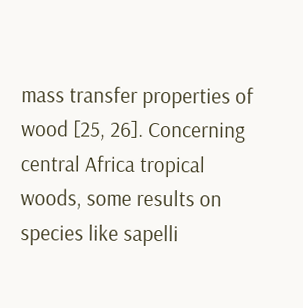mass transfer properties of wood [25, 26]. Concerning central Africa tropical woods, some results on species like sapelli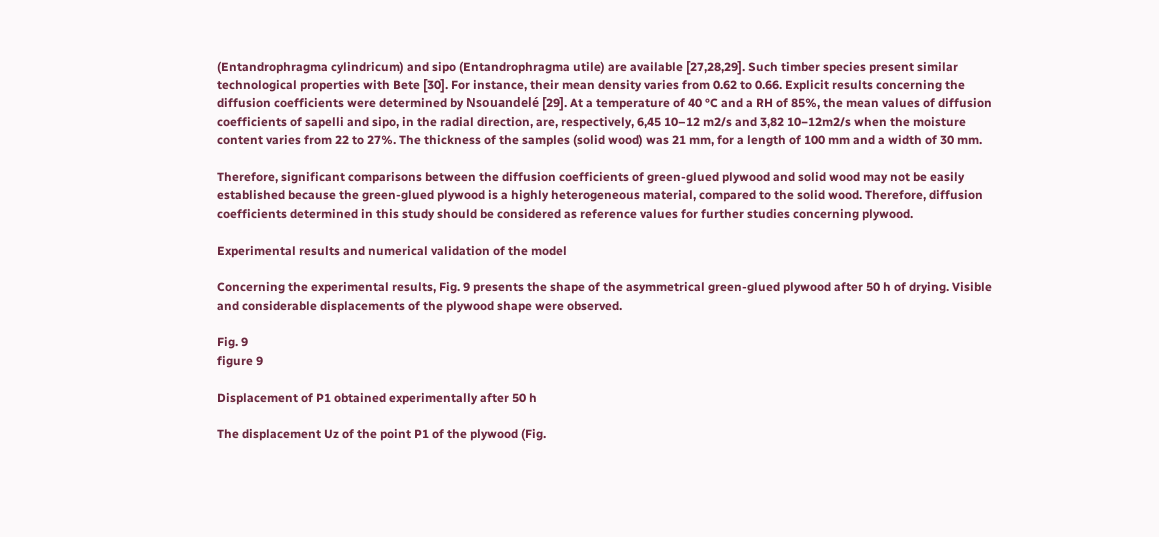(Entandrophragma cylindricum) and sipo (Entandrophragma utile) are available [27,28,29]. Such timber species present similar technological properties with Bete [30]. For instance, their mean density varies from 0.62 to 0.66. Explicit results concerning the diffusion coefficients were determined by Nsouandelé [29]. At a temperature of 40 °C and a RH of 85%, the mean values of diffusion coefficients of sapelli and sipo, in the radial direction, are, respectively, 6,45 10–12 m2/s and 3,82 10−12m2/s when the moisture content varies from 22 to 27%. The thickness of the samples (solid wood) was 21 mm, for a length of 100 mm and a width of 30 mm.

Therefore, significant comparisons between the diffusion coefficients of green-glued plywood and solid wood may not be easily established because the green-glued plywood is a highly heterogeneous material, compared to the solid wood. Therefore, diffusion coefficients determined in this study should be considered as reference values for further studies concerning plywood.

Experimental results and numerical validation of the model

Concerning the experimental results, Fig. 9 presents the shape of the asymmetrical green-glued plywood after 50 h of drying. Visible and considerable displacements of the plywood shape were observed.

Fig. 9
figure 9

Displacement of P1 obtained experimentally after 50 h

The displacement Uz of the point P1 of the plywood (Fig.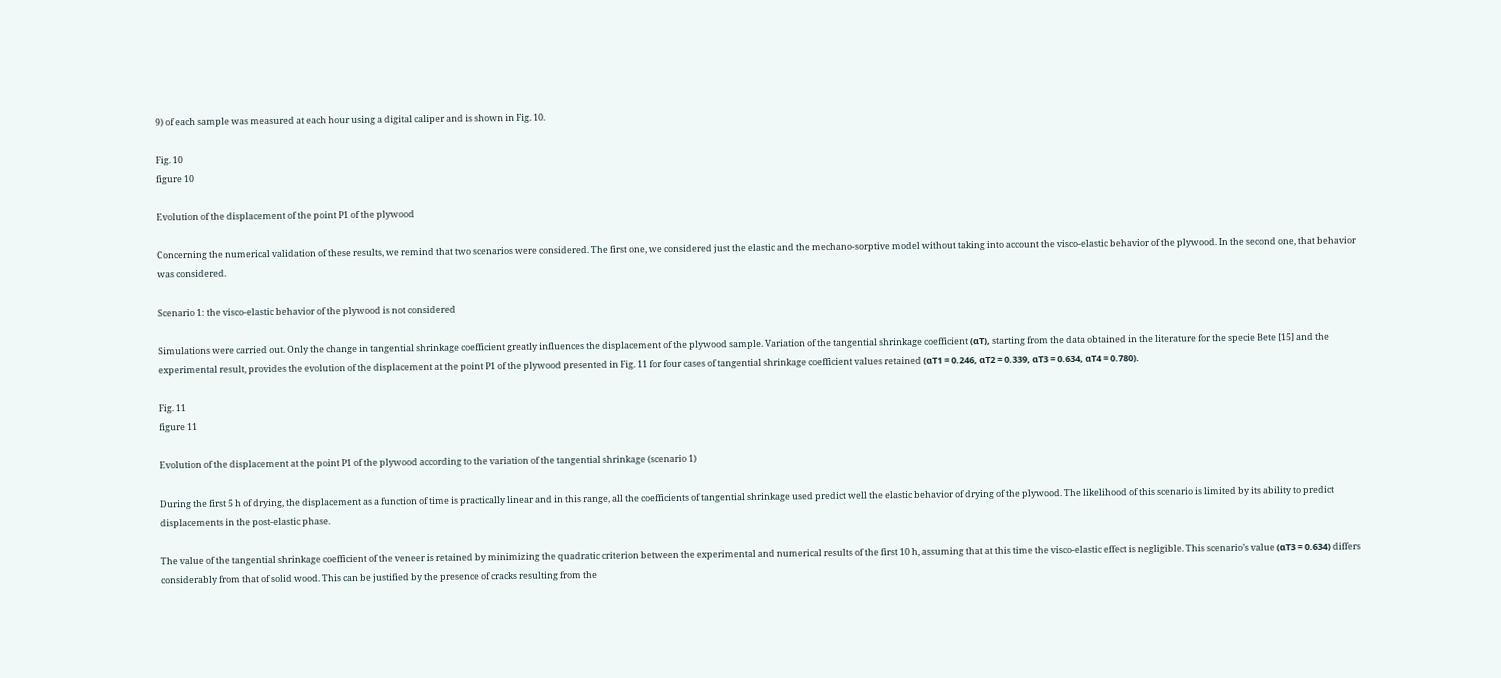9) of each sample was measured at each hour using a digital caliper and is shown in Fig. 10.

Fig. 10
figure 10

Evolution of the displacement of the point P1 of the plywood

Concerning the numerical validation of these results, we remind that two scenarios were considered. The first one, we considered just the elastic and the mechano-sorptive model without taking into account the visco-elastic behavior of the plywood. In the second one, that behavior was considered.

Scenario 1: the visco-elastic behavior of the plywood is not considered

Simulations were carried out. Only the change in tangential shrinkage coefficient greatly influences the displacement of the plywood sample. Variation of the tangential shrinkage coefficient (αT), starting from the data obtained in the literature for the specie Bete [15] and the experimental result, provides the evolution of the displacement at the point P1 of the plywood presented in Fig. 11 for four cases of tangential shrinkage coefficient values retained (αT1 = 0.246, αT2 = 0.339, αT3 = 0.634, αT4 = 0.780).

Fig. 11
figure 11

Evolution of the displacement at the point P1 of the plywood according to the variation of the tangential shrinkage (scenario 1)

During the first 5 h of drying, the displacement as a function of time is practically linear and in this range, all the coefficients of tangential shrinkage used predict well the elastic behavior of drying of the plywood. The likelihood of this scenario is limited by its ability to predict displacements in the post-elastic phase.

The value of the tangential shrinkage coefficient of the veneer is retained by minimizing the quadratic criterion between the experimental and numerical results of the first 10 h, assuming that at this time the visco-elastic effect is negligible. This scenario’s value (αT3 = 0.634) differs considerably from that of solid wood. This can be justified by the presence of cracks resulting from the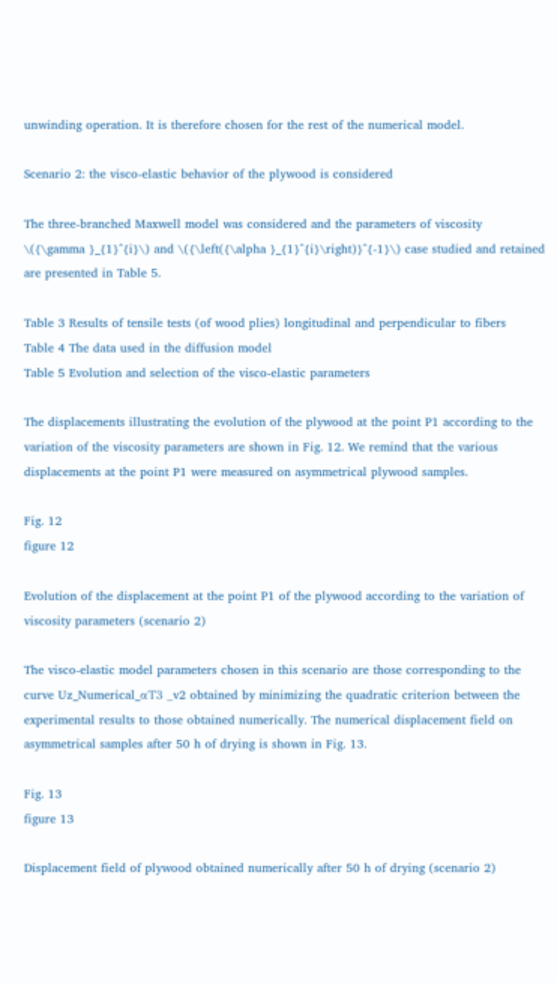unwinding operation. It is therefore chosen for the rest of the numerical model.

Scenario 2: the visco-elastic behavior of the plywood is considered

The three-branched Maxwell model was considered and the parameters of viscosity \({\gamma }_{1}^{i}\) and \({\left({\alpha }_{1}^{i}\right)}^{-1}\) case studied and retained are presented in Table 5.

Table 3 Results of tensile tests (of wood plies) longitudinal and perpendicular to fibers
Table 4 The data used in the diffusion model
Table 5 Evolution and selection of the visco-elastic parameters

The displacements illustrating the evolution of the plywood at the point P1 according to the variation of the viscosity parameters are shown in Fig. 12. We remind that the various displacements at the point P1 were measured on asymmetrical plywood samples.

Fig. 12
figure 12

Evolution of the displacement at the point P1 of the plywood according to the variation of viscosity parameters (scenario 2)

The visco-elastic model parameters chosen in this scenario are those corresponding to the curve Uz_Numerical_αT3 _v2 obtained by minimizing the quadratic criterion between the experimental results to those obtained numerically. The numerical displacement field on asymmetrical samples after 50 h of drying is shown in Fig. 13.

Fig. 13
figure 13

Displacement field of plywood obtained numerically after 50 h of drying (scenario 2)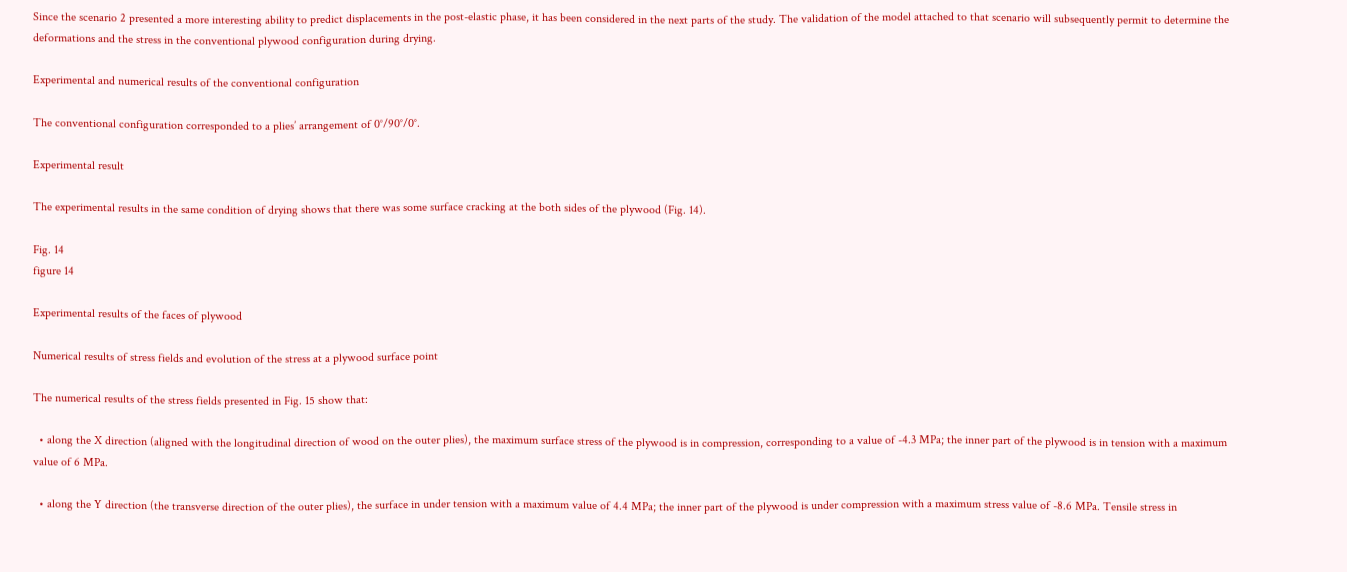Since the scenario 2 presented a more interesting ability to predict displacements in the post-elastic phase, it has been considered in the next parts of the study. The validation of the model attached to that scenario will subsequently permit to determine the deformations and the stress in the conventional plywood configuration during drying.

Experimental and numerical results of the conventional configuration

The conventional configuration corresponded to a plies’ arrangement of 0°/90°/0°.

Experimental result

The experimental results in the same condition of drying shows that there was some surface cracking at the both sides of the plywood (Fig. 14).

Fig. 14
figure 14

Experimental results of the faces of plywood

Numerical results of stress fields and evolution of the stress at a plywood surface point

The numerical results of the stress fields presented in Fig. 15 show that:

  • along the X direction (aligned with the longitudinal direction of wood on the outer plies), the maximum surface stress of the plywood is in compression, corresponding to a value of -4.3 MPa; the inner part of the plywood is in tension with a maximum value of 6 MPa.

  • along the Y direction (the transverse direction of the outer plies), the surface in under tension with a maximum value of 4.4 MPa; the inner part of the plywood is under compression with a maximum stress value of -8.6 MPa. Tensile stress in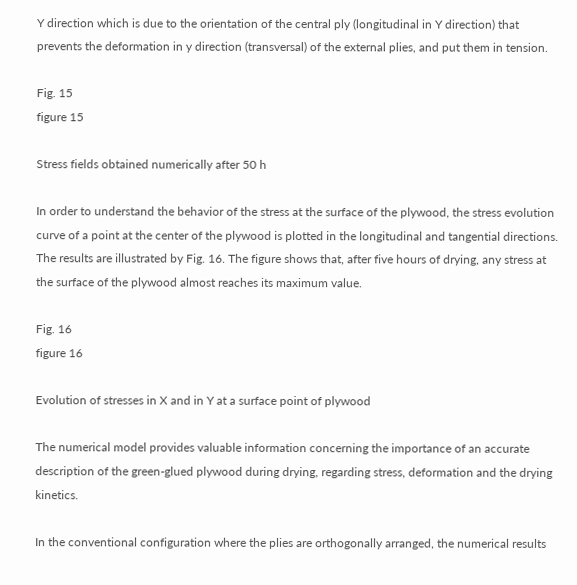Y direction which is due to the orientation of the central ply (longitudinal in Y direction) that prevents the deformation in y direction (transversal) of the external plies, and put them in tension.

Fig. 15
figure 15

Stress fields obtained numerically after 50 h

In order to understand the behavior of the stress at the surface of the plywood, the stress evolution curve of a point at the center of the plywood is plotted in the longitudinal and tangential directions. The results are illustrated by Fig. 16. The figure shows that, after five hours of drying, any stress at the surface of the plywood almost reaches its maximum value.

Fig. 16
figure 16

Evolution of stresses in X and in Y at a surface point of plywood

The numerical model provides valuable information concerning the importance of an accurate description of the green-glued plywood during drying, regarding stress, deformation and the drying kinetics.

In the conventional configuration where the plies are orthogonally arranged, the numerical results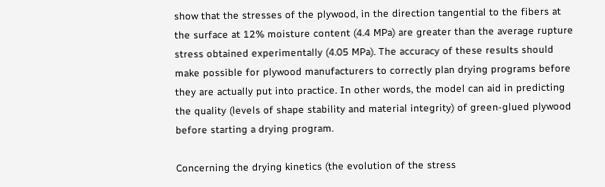show that the stresses of the plywood, in the direction tangential to the fibers at the surface at 12% moisture content (4.4 MPa) are greater than the average rupture stress obtained experimentally (4.05 MPa). The accuracy of these results should make possible for plywood manufacturers to correctly plan drying programs before they are actually put into practice. In other words, the model can aid in predicting the quality (levels of shape stability and material integrity) of green-glued plywood before starting a drying program.

Concerning the drying kinetics (the evolution of the stress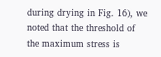during drying in Fig. 16), we noted that the threshold of the maximum stress is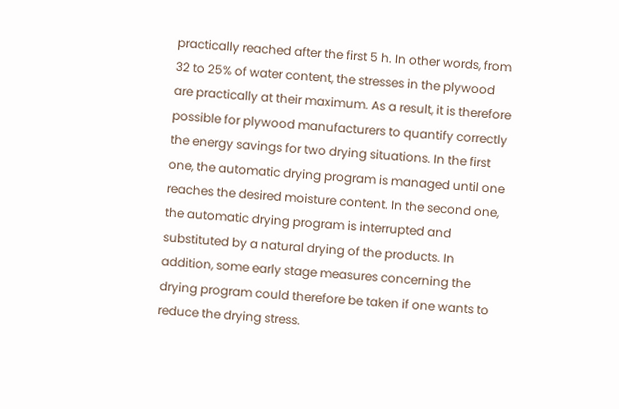practically reached after the first 5 h. In other words, from 32 to 25% of water content, the stresses in the plywood are practically at their maximum. As a result, it is therefore possible for plywood manufacturers to quantify correctly the energy savings for two drying situations. In the first one, the automatic drying program is managed until one reaches the desired moisture content. In the second one, the automatic drying program is interrupted and substituted by a natural drying of the products. In addition, some early stage measures concerning the drying program could therefore be taken if one wants to reduce the drying stress.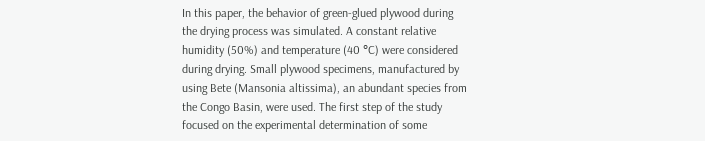In this paper, the behavior of green-glued plywood during the drying process was simulated. A constant relative humidity (50%) and temperature (40 °C) were considered during drying. Small plywood specimens, manufactured by using Bete (Mansonia altissima), an abundant species from the Congo Basin, were used. The first step of the study focused on the experimental determination of some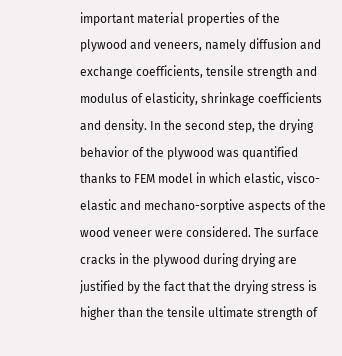important material properties of the plywood and veneers, namely diffusion and exchange coefficients, tensile strength and modulus of elasticity, shrinkage coefficients and density. In the second step, the drying behavior of the plywood was quantified thanks to FEM model in which elastic, visco-elastic and mechano-sorptive aspects of the wood veneer were considered. The surface cracks in the plywood during drying are justified by the fact that the drying stress is higher than the tensile ultimate strength of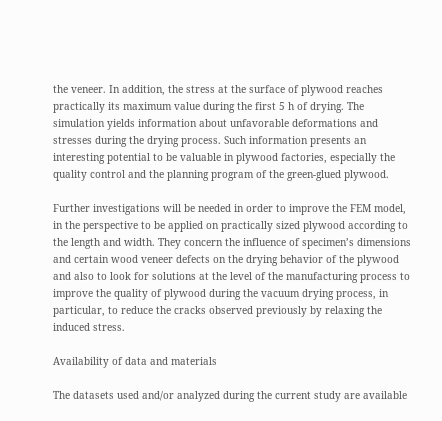the veneer. In addition, the stress at the surface of plywood reaches practically its maximum value during the first 5 h of drying. The simulation yields information about unfavorable deformations and stresses during the drying process. Such information presents an interesting potential to be valuable in plywood factories, especially the quality control and the planning program of the green-glued plywood.

Further investigations will be needed in order to improve the FEM model, in the perspective to be applied on practically sized plywood according to the length and width. They concern the influence of specimen’s dimensions and certain wood veneer defects on the drying behavior of the plywood and also to look for solutions at the level of the manufacturing process to improve the quality of plywood during the vacuum drying process, in particular, to reduce the cracks observed previously by relaxing the induced stress.

Availability of data and materials

The datasets used and/or analyzed during the current study are available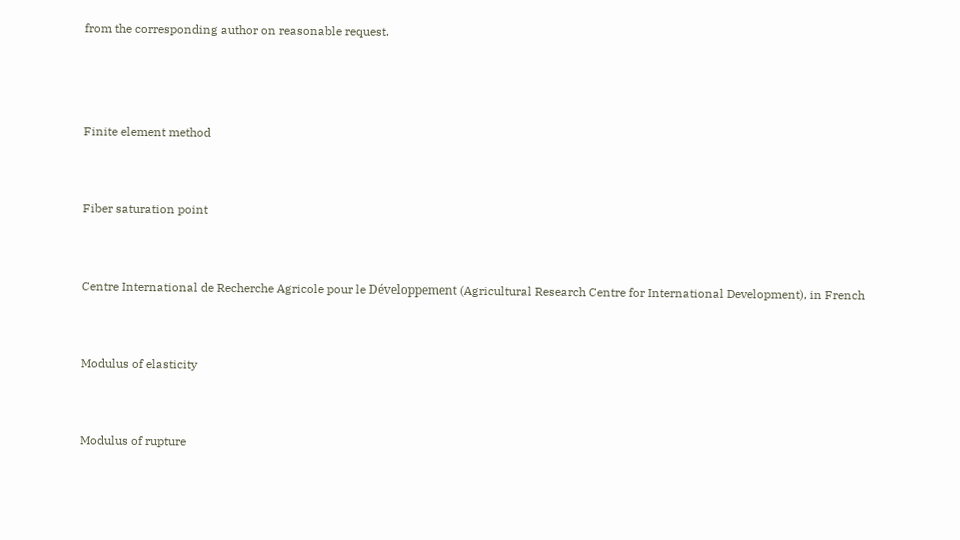from the corresponding author on reasonable request.



Finite element method


Fiber saturation point


Centre International de Recherche Agricole pour le Développement (Agricultural Research Centre for International Development), in French


Modulus of elasticity


Modulus of rupture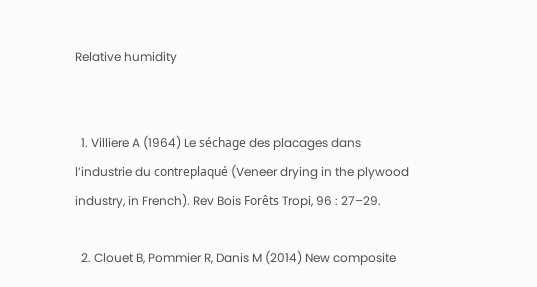Relative humidity


  1. Villiere A (1964) Le séchage des placages dans l’industrie du contreplaqué (Veneer drying in the plywood industry, in French). Rev Bois Forêts Tropi, 96 : 27–29.

  2. Clouet B, Pommier R, Danis M (2014) New composite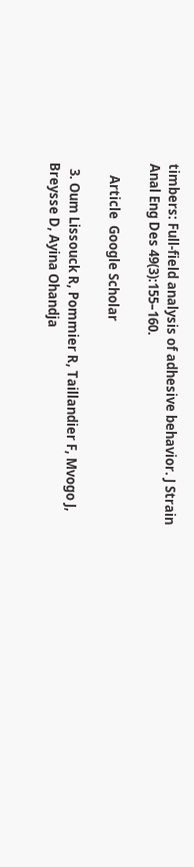timbers: Full-field analysis of adhesive behavior. J Strain Anal Eng Des 49(3):155–160.

    Article  Google Scholar

  3. Oum Lissouck R, Pommier R, Taillandier F, Mvogo J, Breysse D, Ayina Ohandja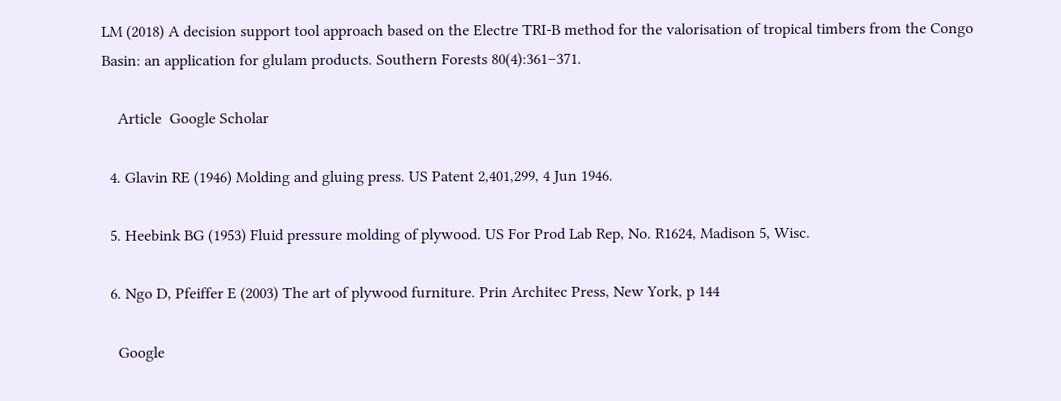LM (2018) A decision support tool approach based on the Electre TRI-B method for the valorisation of tropical timbers from the Congo Basin: an application for glulam products. Southern Forests 80(4):361–371.

    Article  Google Scholar

  4. Glavin RE (1946) Molding and gluing press. US Patent 2,401,299, 4 Jun 1946.

  5. Heebink BG (1953) Fluid pressure molding of plywood. US For Prod Lab Rep, No. R1624, Madison 5, Wisc.

  6. Ngo D, Pfeiffer E (2003) The art of plywood furniture. Prin Architec Press, New York, p 144

    Google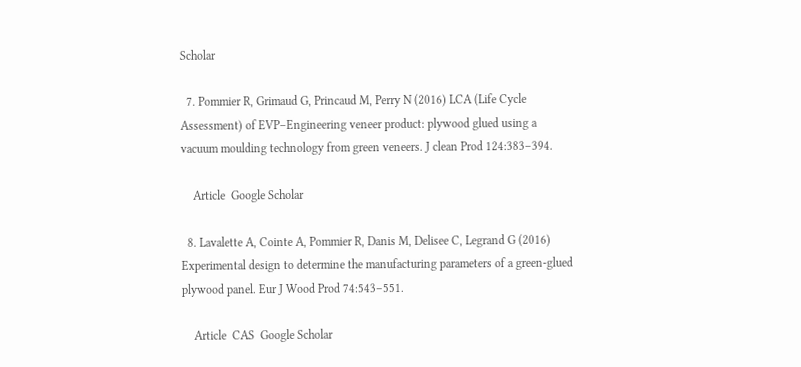Scholar

  7. Pommier R, Grimaud G, Princaud M, Perry N (2016) LCA (Life Cycle Assessment) of EVP–Engineering veneer product: plywood glued using a vacuum moulding technology from green veneers. J clean Prod 124:383–394.

    Article  Google Scholar

  8. Lavalette A, Cointe A, Pommier R, Danis M, Delisee C, Legrand G (2016) Experimental design to determine the manufacturing parameters of a green-glued plywood panel. Eur J Wood Prod 74:543–551.

    Article  CAS  Google Scholar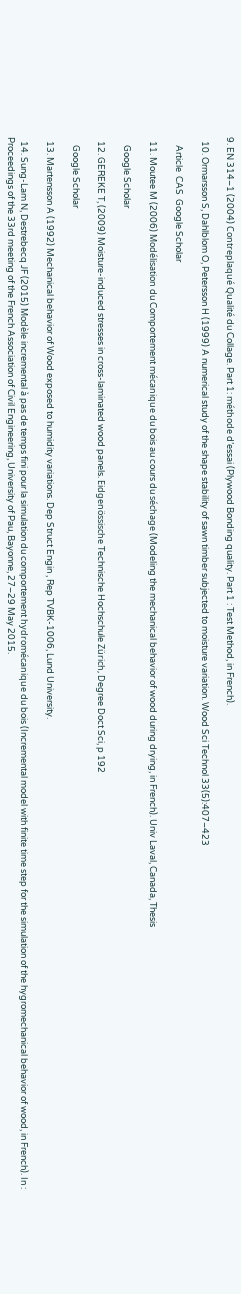9. EN 314–1 (2004) Contreplaqué Qualité du Collage. Part 1: méthode d’essai (Plywood Bonding quality. Part 1 : Test Method, in French).

  10. Ormarsson S, Dahlblom O, Petersson H (1999) A numerical study of the shape stability of sawn timber subjected to moisture variation. Wood Sci Technol 33(5):407–423

    Article  CAS  Google Scholar

  11. Moutee M (2006) Modélisation du Comportement mécanique du bois au cours du séchage (Modeling the mechanical behavior of wood during drying, in French). Univ Laval, Canada, Thesis

    Google Scholar

  12. GEREKE T, (2009) Moisture-induced stresses in cross-laminated wood panels. Eidgenössische Technische Hochschule Zürich, Degree Doct Sci, p 192

    Google Scholar

  13. Martensson A (1992) Mechanical behavior of Wood exposed to humidity variations. Dep Struct Engin , Rep TVBK-1006, Lund University.

  14. Sung-Lam N, Destrebecq JF (2015) Modèle incremental à pas de temps fini pour la simulation du comportement hydromécanique du bois (Incremental model with finite time step for the simulation of the hygromechanical behavior of wood, in French). In : Proceedings of the 33rd meeting of the French Association of Civil Engineering, University of Pau, Bayonne, 27–29 May 2015.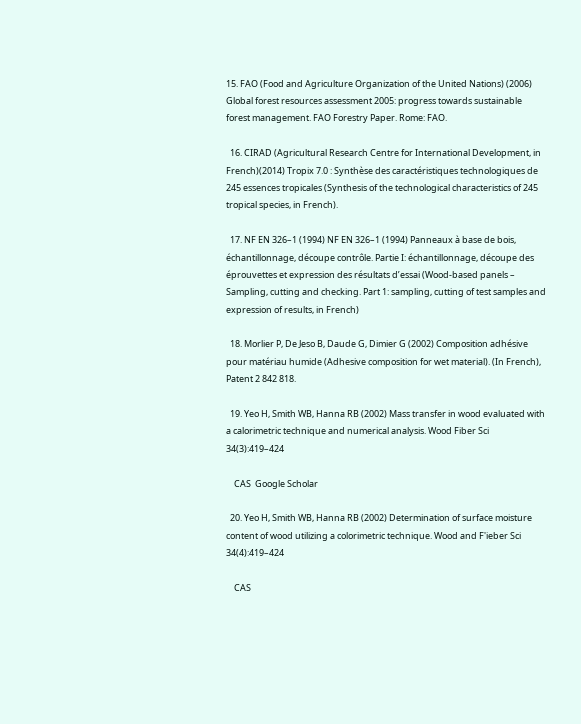15. FAO (Food and Agriculture Organization of the United Nations) (2006) Global forest resources assessment 2005: progress towards sustainable forest management. FAO Forestry Paper. Rome: FAO.

  16. CIRAD (Agricultural Research Centre for International Development, in French)(2014) Tropix 7.0 : Synthèse des caractéristiques technologiques de 245 essences tropicales (Synthesis of the technological characteristics of 245 tropical species, in French).

  17. NF EN 326–1 (1994) NF EN 326–1 (1994) Panneaux à base de bois, échantillonnage, découpe contrôle. Partie I: échantillonnage, découpe des éprouvettes et expression des résultats d’essai (Wood-based panels – Sampling, cutting and checking. Part 1: sampling, cutting of test samples and expression of results, in French)

  18. Morlier P, De Jeso B, Daude G, Dimier G (2002) Composition adhésive pour matériau humide (Adhesive composition for wet material). (In French), Patent 2 842 818.

  19. Yeo H, Smith WB, Hanna RB (2002) Mass transfer in wood evaluated with a calorimetric technique and numerical analysis. Wood Fiber Sci 34(3):419–424

    CAS  Google Scholar

  20. Yeo H, Smith WB, Hanna RB (2002) Determination of surface moisture content of wood utilizing a colorimetric technique. Wood and F'ieber Sci 34(4):419–424

    CAS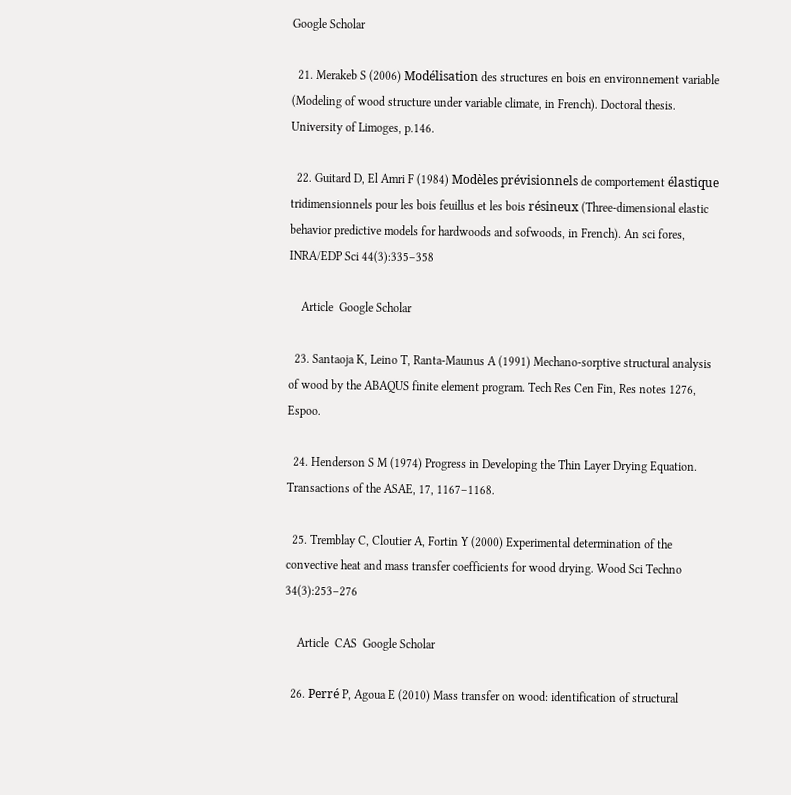Google Scholar

  21. Merakeb S (2006) Modélisation des structures en bois en environnement variable (Modeling of wood structure under variable climate, in French). Doctoral thesis. University of Limoges, p.146.

  22. Guitard D, El Amri F (1984) Modèles prévisionnels de comportement élastique tridimensionnels pour les bois feuillus et les bois résineux (Three-dimensional elastic behavior predictive models for hardwoods and sofwoods, in French). An sci fores, INRA/EDP Sci 44(3):335–358

    Article  Google Scholar

  23. Santaoja K, Leino T, Ranta-Maunus A (1991) Mechano-sorptive structural analysis of wood by the ABAQUS finite element program. Tech Res Cen Fin, Res notes 1276, Espoo.

  24. Henderson S M (1974) Progress in Developing the Thin Layer Drying Equation. Transactions of the ASAE, 17, 1167–1168.

  25. Tremblay C, Cloutier A, Fortin Y (2000) Experimental determination of the convective heat and mass transfer coefficients for wood drying. Wood Sci Techno 34(3):253–276

    Article  CAS  Google Scholar

  26. Perré P, Agoua E (2010) Mass transfer on wood: identification of structural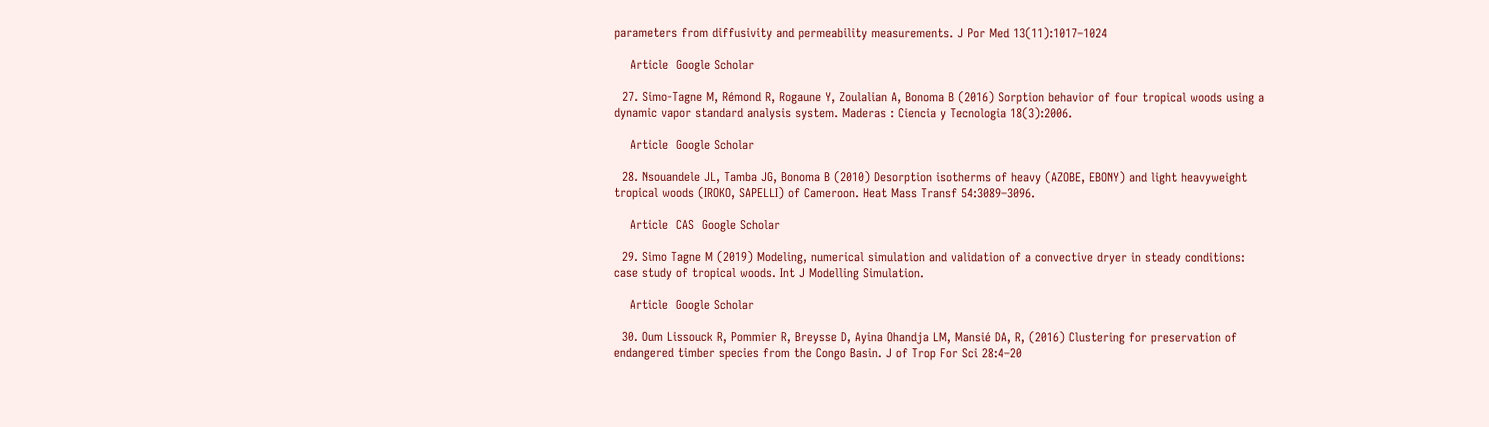parameters from diffusivity and permeability measurements. J Por Med 13(11):1017–1024

    Article  Google Scholar

  27. Simo-Tagne M, Rémond R, Rogaune Y, Zoulalian A, Bonoma B (2016) Sorption behavior of four tropical woods using a dynamic vapor standard analysis system. Maderas : Ciencia y Tecnologia 18(3):2006.

    Article  Google Scholar

  28. Nsouandele JL, Tamba JG, Bonoma B (2010) Desorption isotherms of heavy (AZOBE, EBONY) and light heavyweight tropical woods (IROKO, SAPELLI) of Cameroon. Heat Mass Transf 54:3089–3096.

    Article  CAS  Google Scholar

  29. Simo Tagne M (2019) Modeling, numerical simulation and validation of a convective dryer in steady conditions: case study of tropical woods. Int J Modelling Simulation.

    Article  Google Scholar

  30. Oum Lissouck R, Pommier R, Breysse D, Ayina Ohandja LM, Mansié DA, R, (2016) Clustering for preservation of endangered timber species from the Congo Basin. J of Trop For Sci 28:4–20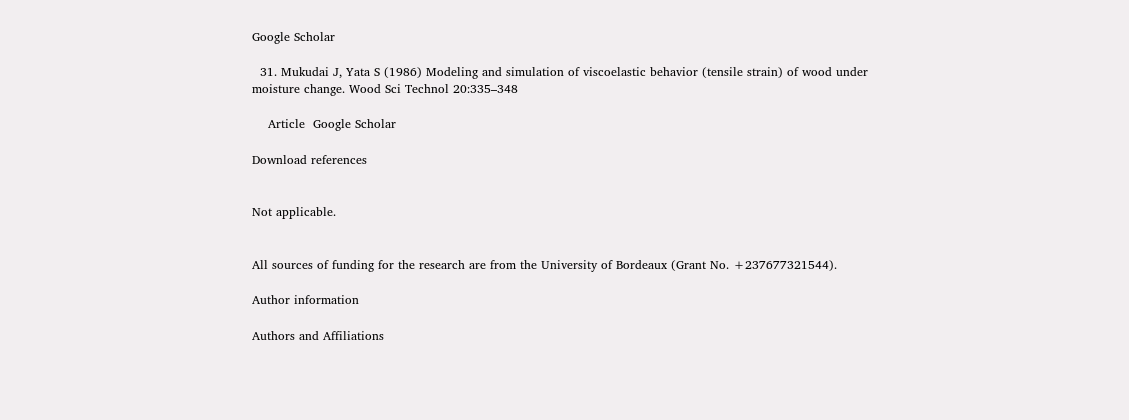Google Scholar

  31. Mukudai J, Yata S (1986) Modeling and simulation of viscoelastic behavior (tensile strain) of wood under moisture change. Wood Sci Technol 20:335–348

    Article  Google Scholar

Download references


Not applicable.


All sources of funding for the research are from the University of Bordeaux (Grant No. +237677321544).

Author information

Authors and Affiliations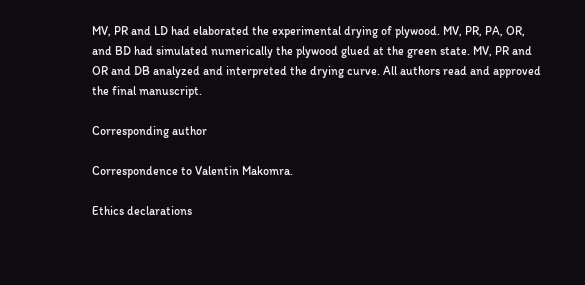MV, PR and LD had elaborated the experimental drying of plywood. MV, PR, PA, OR, and BD had simulated numerically the plywood glued at the green state. MV, PR and OR and DB analyzed and interpreted the drying curve. All authors read and approved the final manuscript.

Corresponding author

Correspondence to Valentin Makomra.

Ethics declarations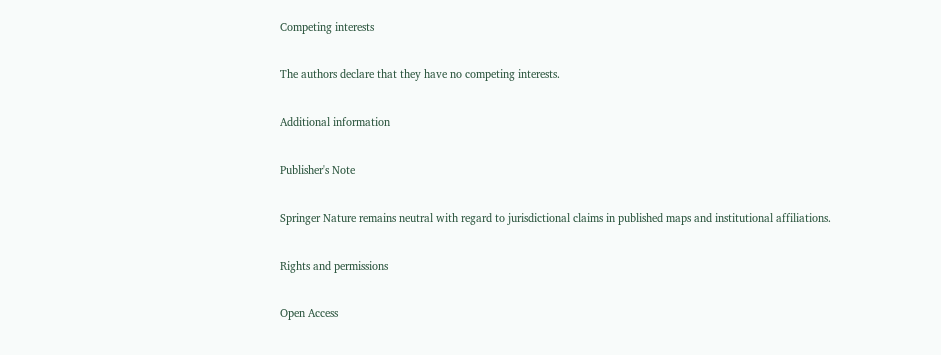Competing interests

The authors declare that they have no competing interests.

Additional information

Publisher's Note

Springer Nature remains neutral with regard to jurisdictional claims in published maps and institutional affiliations.

Rights and permissions

Open Access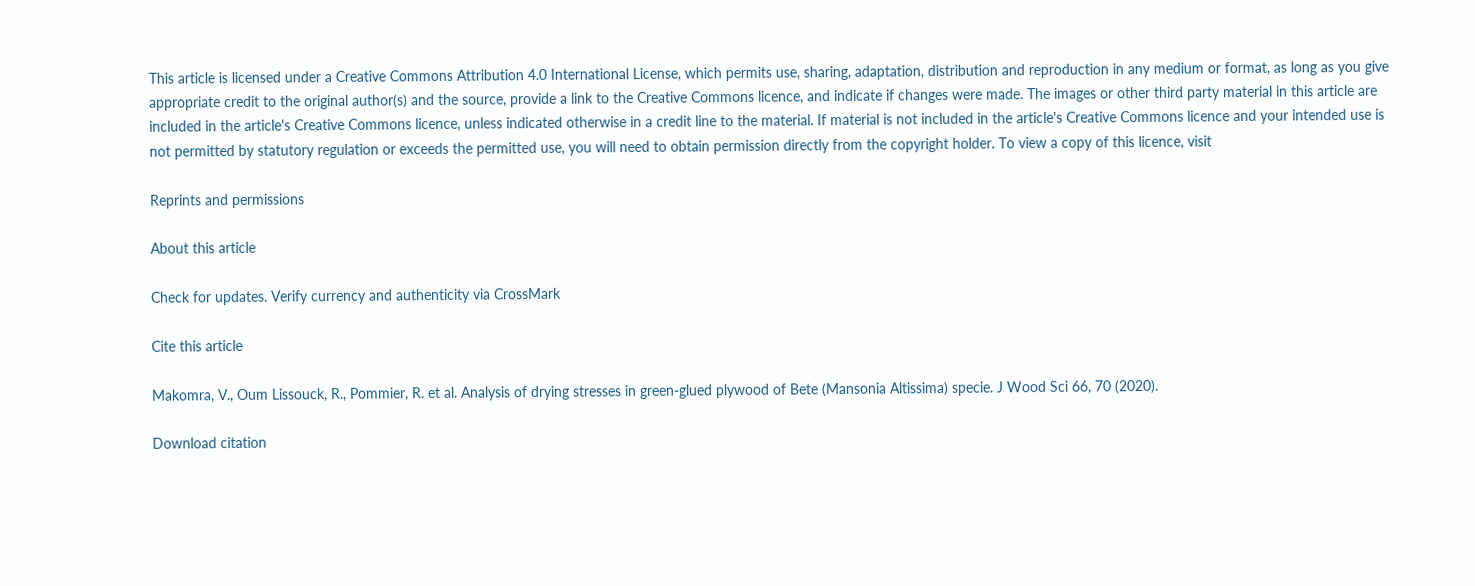This article is licensed under a Creative Commons Attribution 4.0 International License, which permits use, sharing, adaptation, distribution and reproduction in any medium or format, as long as you give appropriate credit to the original author(s) and the source, provide a link to the Creative Commons licence, and indicate if changes were made. The images or other third party material in this article are included in the article's Creative Commons licence, unless indicated otherwise in a credit line to the material. If material is not included in the article's Creative Commons licence and your intended use is not permitted by statutory regulation or exceeds the permitted use, you will need to obtain permission directly from the copyright holder. To view a copy of this licence, visit

Reprints and permissions

About this article

Check for updates. Verify currency and authenticity via CrossMark

Cite this article

Makomra, V., Oum Lissouck, R., Pommier, R. et al. Analysis of drying stresses in green-glued plywood of Bete (Mansonia Altissima) specie. J Wood Sci 66, 70 (2020).

Download citation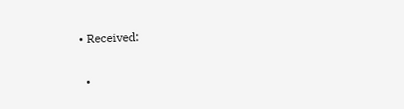• Received:

  •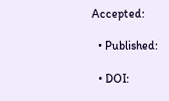Accepted:

  • Published:

  • DOI: